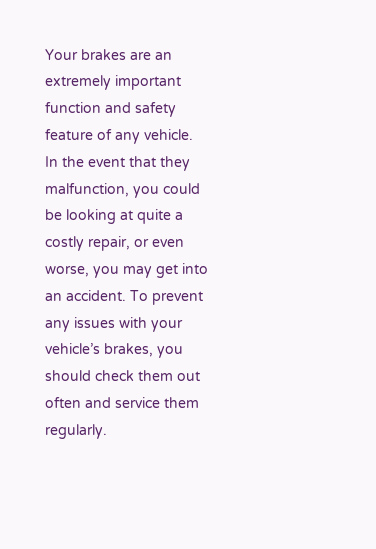Your brakes are an extremely important function and safety feature of any vehicle. In the event that they malfunction, you could be looking at quite a costly repair, or even worse, you may get into an accident. To prevent any issues with your vehicle’s brakes, you should check them out often and service them regularly.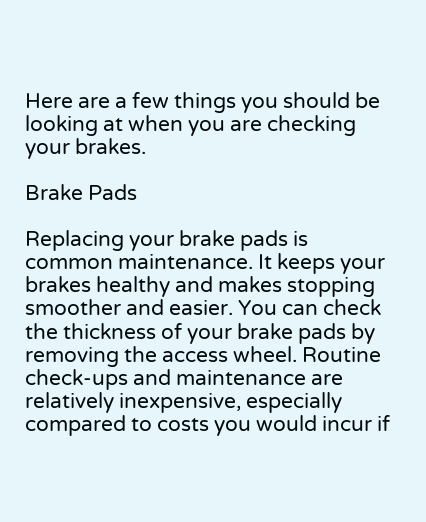Here are a few things you should be looking at when you are checking your brakes.

Brake Pads

Replacing your brake pads is common maintenance. It keeps your brakes healthy and makes stopping smoother and easier. You can check the thickness of your brake pads by removing the access wheel. Routine check-ups and maintenance are relatively inexpensive, especially compared to costs you would incur if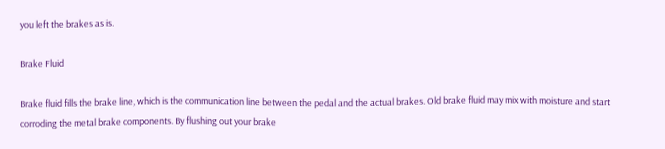you left the brakes as is.

Brake Fluid

Brake fluid fills the brake line, which is the communication line between the pedal and the actual brakes. Old brake fluid may mix with moisture and start corroding the metal brake components. By flushing out your brake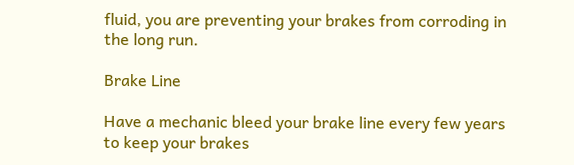fluid, you are preventing your brakes from corroding in the long run.

Brake Line

Have a mechanic bleed your brake line every few years to keep your brakes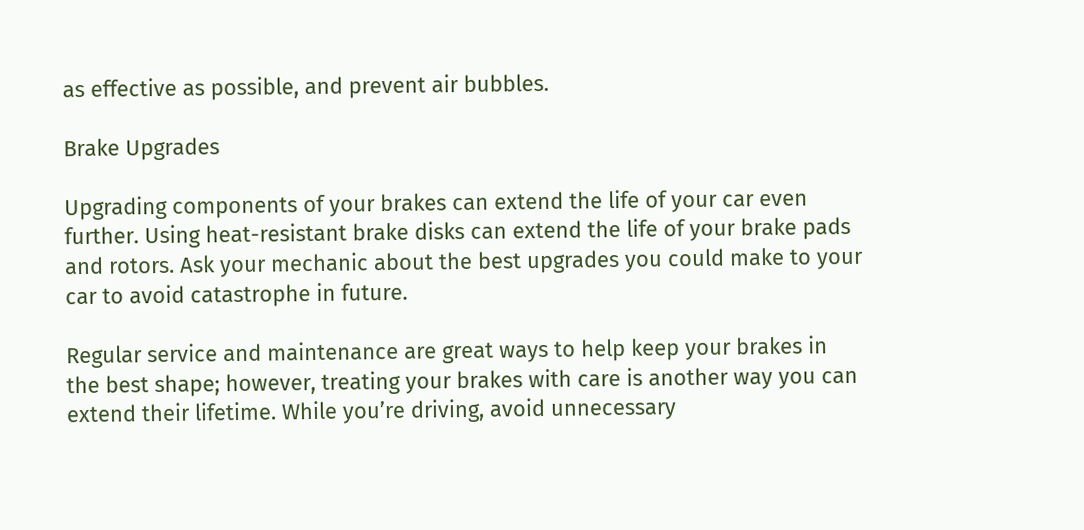as effective as possible, and prevent air bubbles.

Brake Upgrades

Upgrading components of your brakes can extend the life of your car even further. Using heat-resistant brake disks can extend the life of your brake pads and rotors. Ask your mechanic about the best upgrades you could make to your car to avoid catastrophe in future.

Regular service and maintenance are great ways to help keep your brakes in the best shape; however, treating your brakes with care is another way you can extend their lifetime. While you’re driving, avoid unnecessary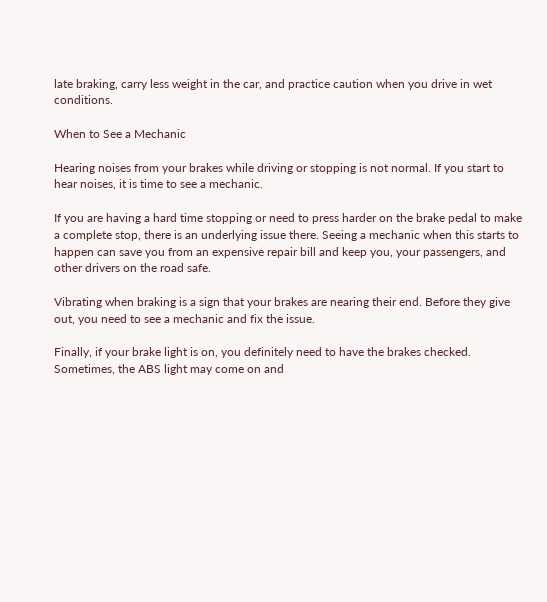late braking, carry less weight in the car, and practice caution when you drive in wet conditions.

When to See a Mechanic

Hearing noises from your brakes while driving or stopping is not normal. If you start to hear noises, it is time to see a mechanic.

If you are having a hard time stopping or need to press harder on the brake pedal to make a complete stop, there is an underlying issue there. Seeing a mechanic when this starts to happen can save you from an expensive repair bill and keep you, your passengers, and other drivers on the road safe.

Vibrating when braking is a sign that your brakes are nearing their end. Before they give out, you need to see a mechanic and fix the issue.

Finally, if your brake light is on, you definitely need to have the brakes checked. Sometimes, the ABS light may come on and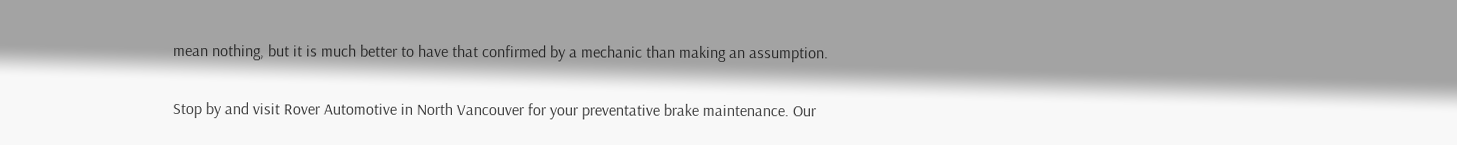mean nothing, but it is much better to have that confirmed by a mechanic than making an assumption.

Stop by and visit Rover Automotive in North Vancouver for your preventative brake maintenance. Our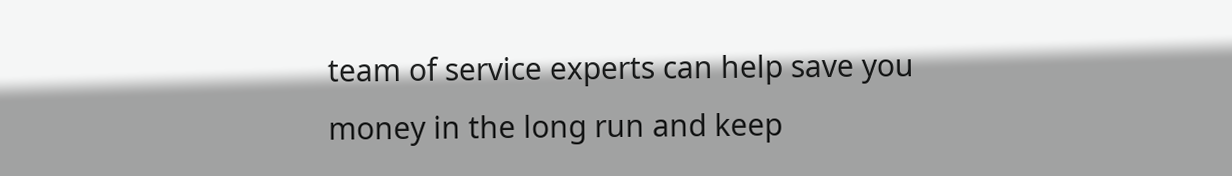team of service experts can help save you money in the long run and keep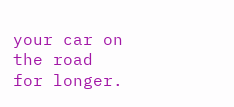your car on the road for longer.